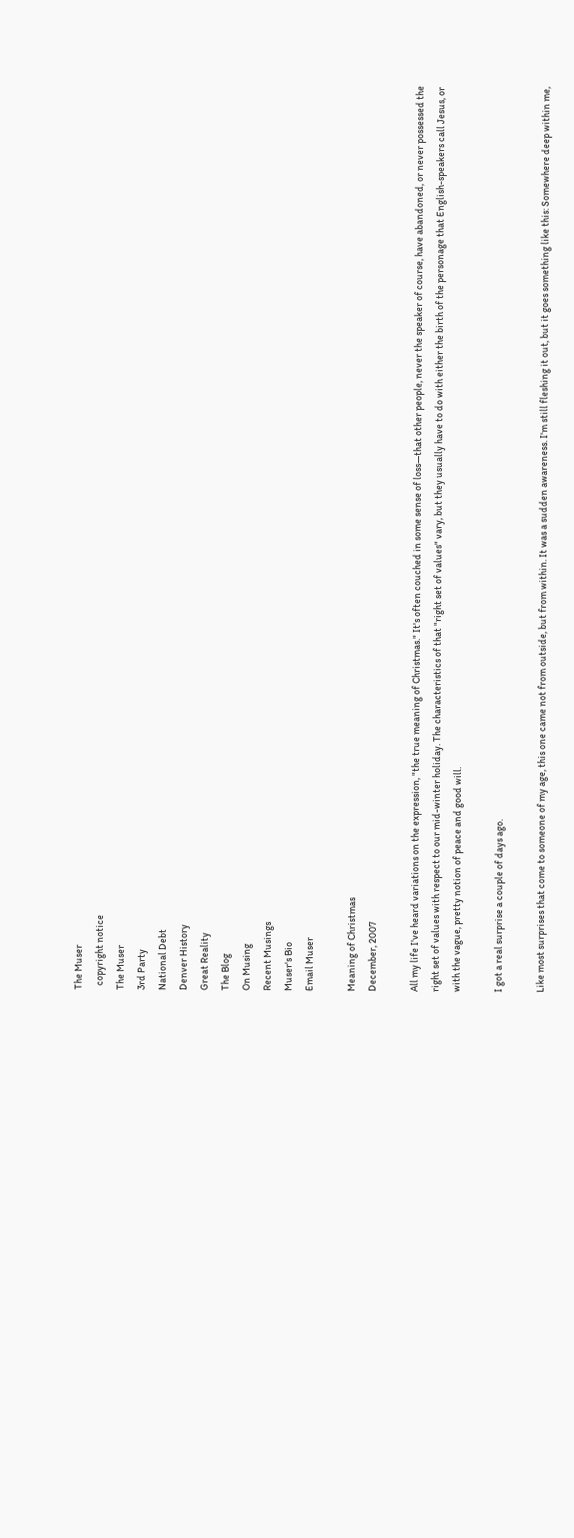The Muser
  copyright notice
The Muser
3rd Party
National Debt
Denver History
Great Reality
The Blog
On Musing
Recent Musings
Muser's Bio
Email Muser

Meaning of Christmas
December, 2007

All my life I've heard variations on the expression, "the true meaning of Christmas." It's often couched in some sense of loss—that other people, never the speaker of course, have abandoned, or never possessed the right set of values with respect to our mid-winter holiday. The characteristics of that "right set of values" vary, but they usually have to do with either the birth of the personage that English-speakers call Jesus, or with the vague, pretty notion of peace and good will.

I got a real surprise a couple of days ago.

Like most surprises that come to someone of my age, this one came not from outside, but from within. It was a sudden awareness. I'm still fleshing it out, but it goes something like this: Somewhere deep within me,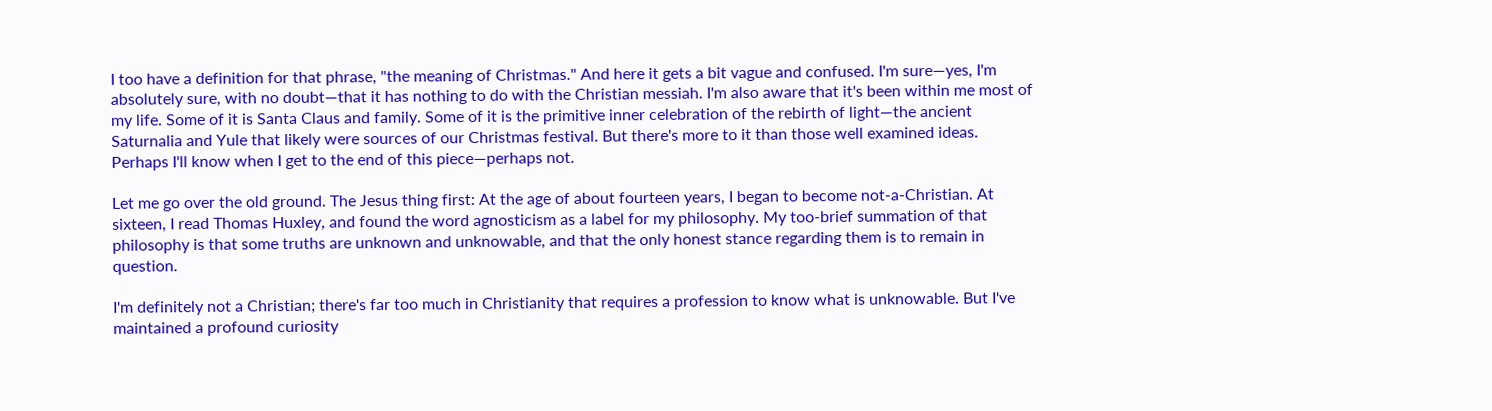I too have a definition for that phrase, "the meaning of Christmas." And here it gets a bit vague and confused. I'm sure—yes, I'm absolutely sure, with no doubt—that it has nothing to do with the Christian messiah. I'm also aware that it's been within me most of my life. Some of it is Santa Claus and family. Some of it is the primitive inner celebration of the rebirth of light—the ancient Saturnalia and Yule that likely were sources of our Christmas festival. But there's more to it than those well examined ideas. Perhaps I'll know when I get to the end of this piece—perhaps not.

Let me go over the old ground. The Jesus thing first: At the age of about fourteen years, I began to become not-a-Christian. At sixteen, I read Thomas Huxley, and found the word agnosticism as a label for my philosophy. My too-brief summation of that philosophy is that some truths are unknown and unknowable, and that the only honest stance regarding them is to remain in question.

I'm definitely not a Christian; there's far too much in Christianity that requires a profession to know what is unknowable. But I've maintained a profound curiosity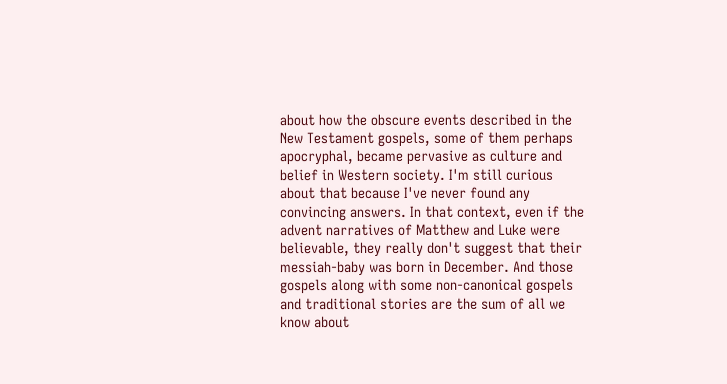about how the obscure events described in the New Testament gospels, some of them perhaps apocryphal, became pervasive as culture and belief in Western society. I'm still curious about that because I've never found any convincing answers. In that context, even if the advent narratives of Matthew and Luke were believable, they really don't suggest that their messiah-baby was born in December. And those gospels along with some non-canonical gospels and traditional stories are the sum of all we know about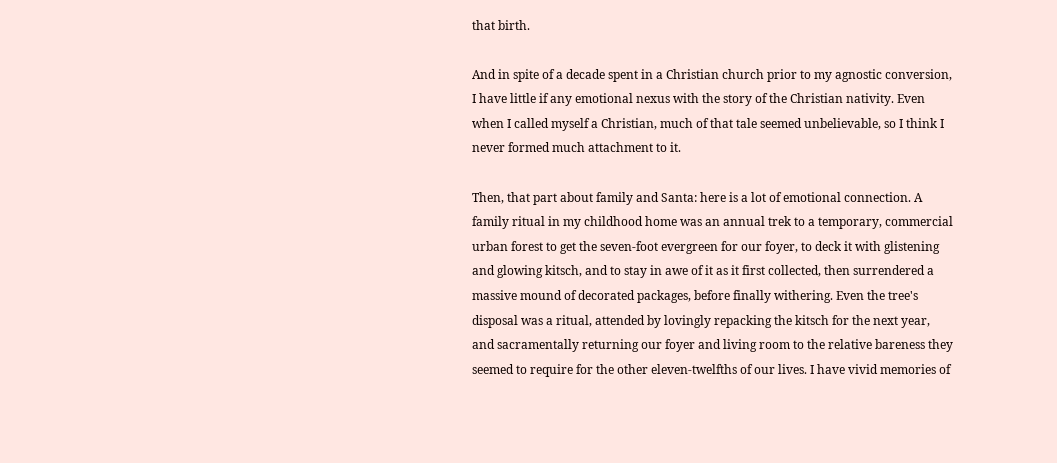that birth.

And in spite of a decade spent in a Christian church prior to my agnostic conversion, I have little if any emotional nexus with the story of the Christian nativity. Even when I called myself a Christian, much of that tale seemed unbelievable, so I think I never formed much attachment to it.

Then, that part about family and Santa: here is a lot of emotional connection. A family ritual in my childhood home was an annual trek to a temporary, commercial urban forest to get the seven-foot evergreen for our foyer, to deck it with glistening and glowing kitsch, and to stay in awe of it as it first collected, then surrendered a massive mound of decorated packages, before finally withering. Even the tree's disposal was a ritual, attended by lovingly repacking the kitsch for the next year, and sacramentally returning our foyer and living room to the relative bareness they seemed to require for the other eleven-twelfths of our lives. I have vivid memories of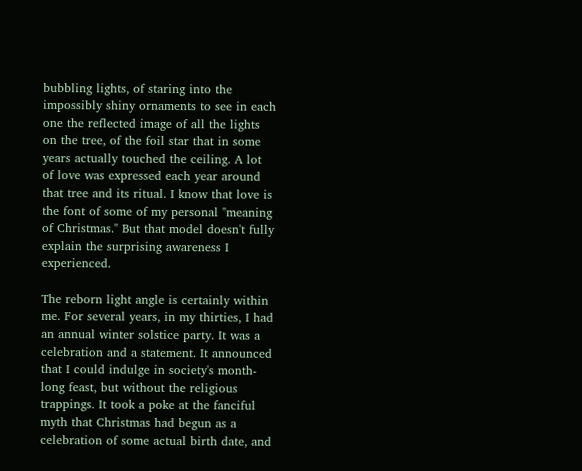bubbling lights, of staring into the impossibly shiny ornaments to see in each one the reflected image of all the lights on the tree, of the foil star that in some years actually touched the ceiling. A lot of love was expressed each year around that tree and its ritual. I know that love is the font of some of my personal "meaning of Christmas." But that model doesn't fully explain the surprising awareness I experienced.

The reborn light angle is certainly within me. For several years, in my thirties, I had an annual winter solstice party. It was a celebration and a statement. It announced that I could indulge in society's month-long feast, but without the religious trappings. It took a poke at the fanciful myth that Christmas had begun as a celebration of some actual birth date, and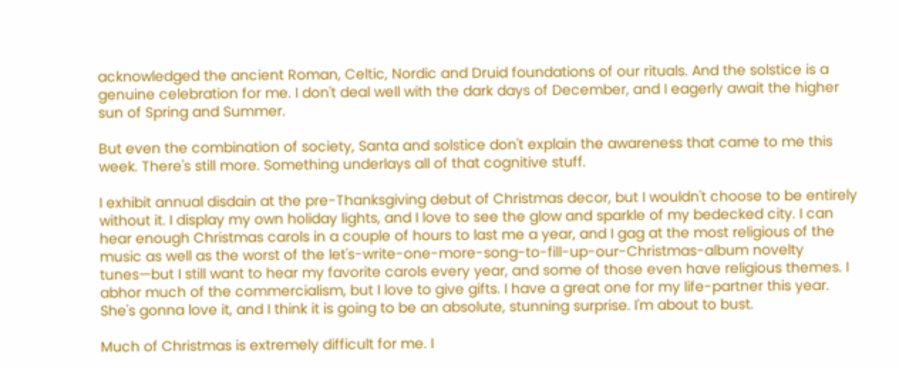acknowledged the ancient Roman, Celtic, Nordic and Druid foundations of our rituals. And the solstice is a genuine celebration for me. I don't deal well with the dark days of December, and I eagerly await the higher sun of Spring and Summer.

But even the combination of society, Santa and solstice don't explain the awareness that came to me this week. There's still more. Something underlays all of that cognitive stuff.

I exhibit annual disdain at the pre-Thanksgiving debut of Christmas decor, but I wouldn't choose to be entirely without it. I display my own holiday lights, and I love to see the glow and sparkle of my bedecked city. I can hear enough Christmas carols in a couple of hours to last me a year, and I gag at the most religious of the music as well as the worst of the let's-write-one-more-song-to-fill-up-our-Christmas-album novelty tunes—but I still want to hear my favorite carols every year, and some of those even have religious themes. I abhor much of the commercialism, but I love to give gifts. I have a great one for my life-partner this year. She's gonna love it, and I think it is going to be an absolute, stunning surprise. I'm about to bust.

Much of Christmas is extremely difficult for me. I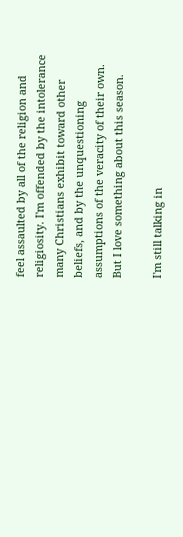feel assaulted by all of the religion and religiosity. I'm offended by the intolerance many Christians exhibit toward other beliefs, and by the unquestioning assumptions of the veracity of their own. But I love something about this season.

I'm still talking in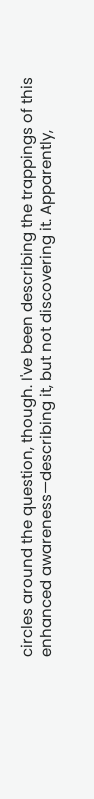circles around the question, though. I've been describing the trappings of this enhanced awareness—describing it, but not discovering it. Apparently,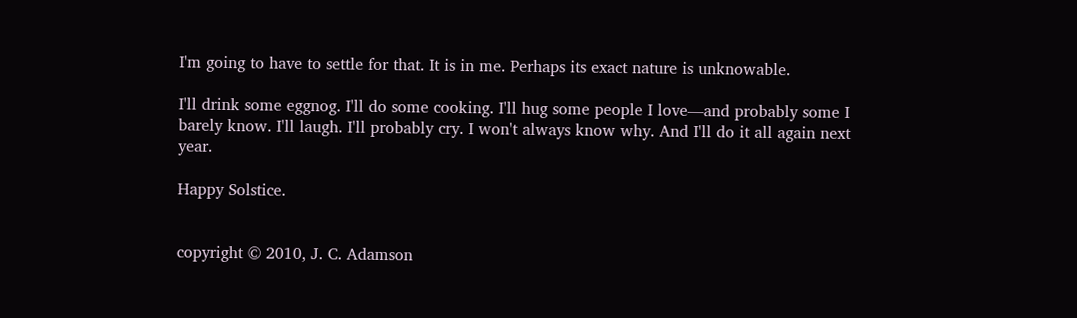I'm going to have to settle for that. It is in me. Perhaps its exact nature is unknowable.

I'll drink some eggnog. I'll do some cooking. I'll hug some people I love—and probably some I barely know. I'll laugh. I'll probably cry. I won't always know why. And I'll do it all again next year.

Happy Solstice.


copyright © 2010, J. C. Adamson